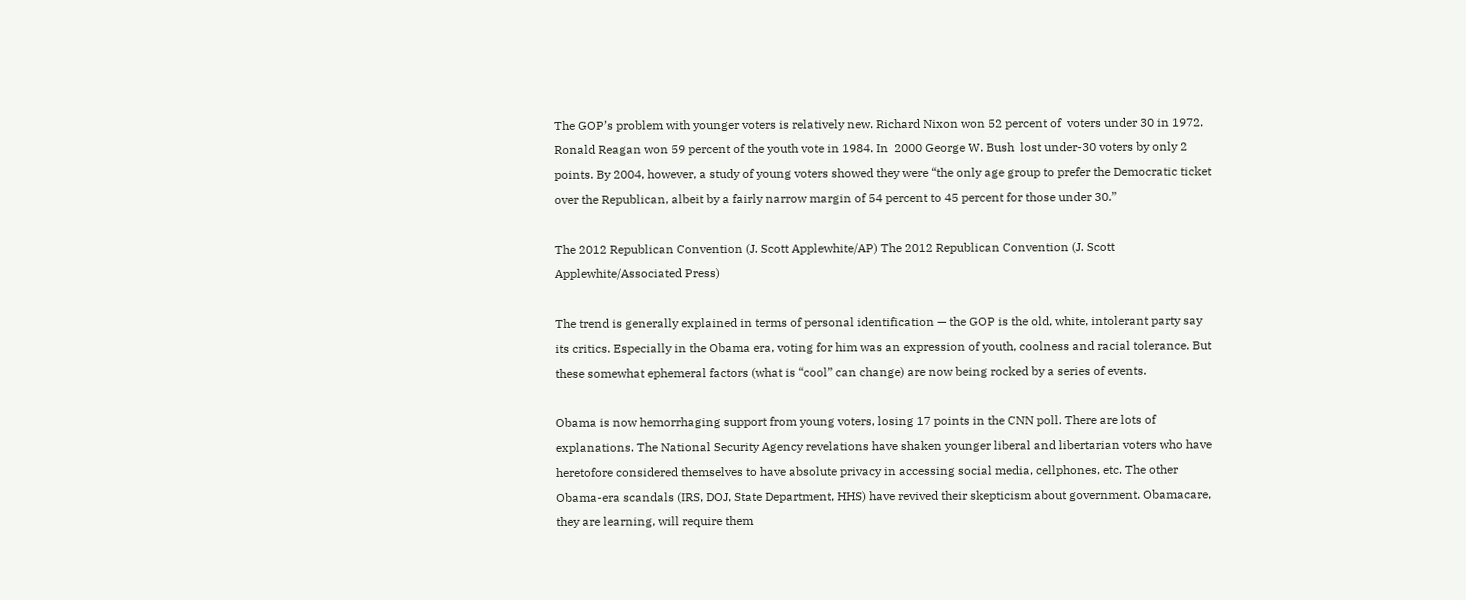The GOP’s problem with younger voters is relatively new. Richard Nixon won 52 percent of  voters under 30 in 1972. Ronald Reagan won 59 percent of the youth vote in 1984. In  2000 George W. Bush  lost under-30 voters by only 2 points. By 2004, however, a study of young voters showed they were “the only age group to prefer the Democratic ticket over the Republican, albeit by a fairly narrow margin of 54 percent to 45 percent for those under 30.”

The 2012 Republican Convention (J. Scott Applewhite/AP) The 2012 Republican Convention (J. Scott Applewhite/Associated Press)

The trend is generally explained in terms of personal identification — the GOP is the old, white, intolerant party say its critics. Especially in the Obama era, voting for him was an expression of youth, coolness and racial tolerance. But these somewhat ephemeral factors (what is “cool” can change) are now being rocked by a series of events.

Obama is now hemorrhaging support from young voters, losing 17 points in the CNN poll. There are lots of explanations. The National Security Agency revelations have shaken younger liberal and libertarian voters who have heretofore considered themselves to have absolute privacy in accessing social media, cellphones, etc. The other Obama-era scandals (IRS, DOJ, State Department, HHS) have revived their skepticism about government. Obamacare, they are learning, will require them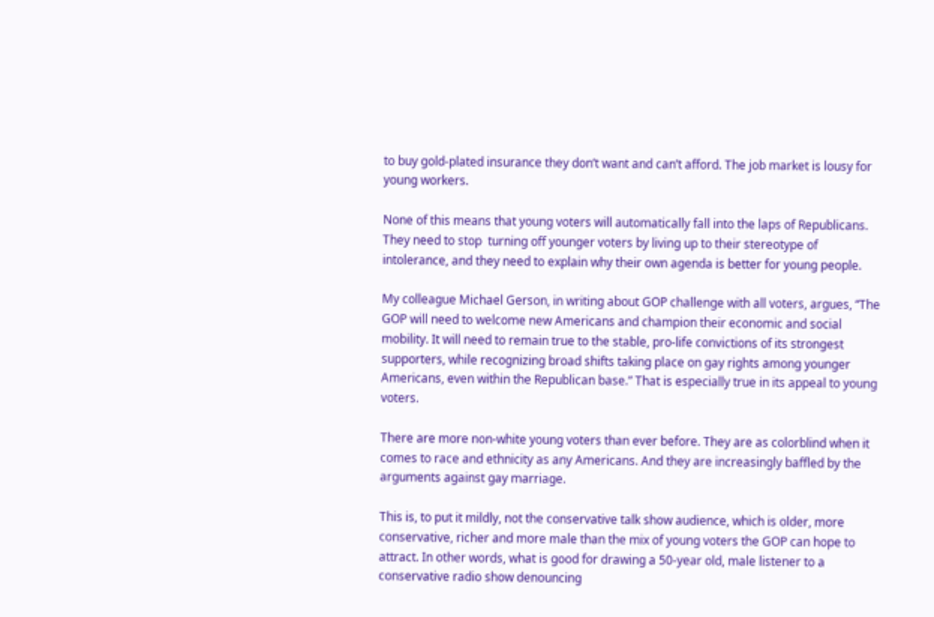to buy gold-plated insurance they don’t want and can’t afford. The job market is lousy for young workers.

None of this means that young voters will automatically fall into the laps of Republicans. They need to stop  turning off younger voters by living up to their stereotype of intolerance, and they need to explain why their own agenda is better for young people.

My colleague Michael Gerson, in writing about GOP challenge with all voters, argues, “The GOP will need to welcome new Americans and champion their economic and social mobility. It will need to remain true to the stable, pro-life convictions of its strongest supporters, while recognizing broad shifts taking place on gay rights among younger Americans, even within the Republican base.” That is especially true in its appeal to young voters.

There are more non-white young voters than ever before. They are as colorblind when it comes to race and ethnicity as any Americans. And they are increasingly baffled by the arguments against gay marriage.

This is, to put it mildly, not the conservative talk show audience, which is older, more conservative, richer and more male than the mix of young voters the GOP can hope to attract. In other words, what is good for drawing a 50-year old, male listener to a conservative radio show denouncing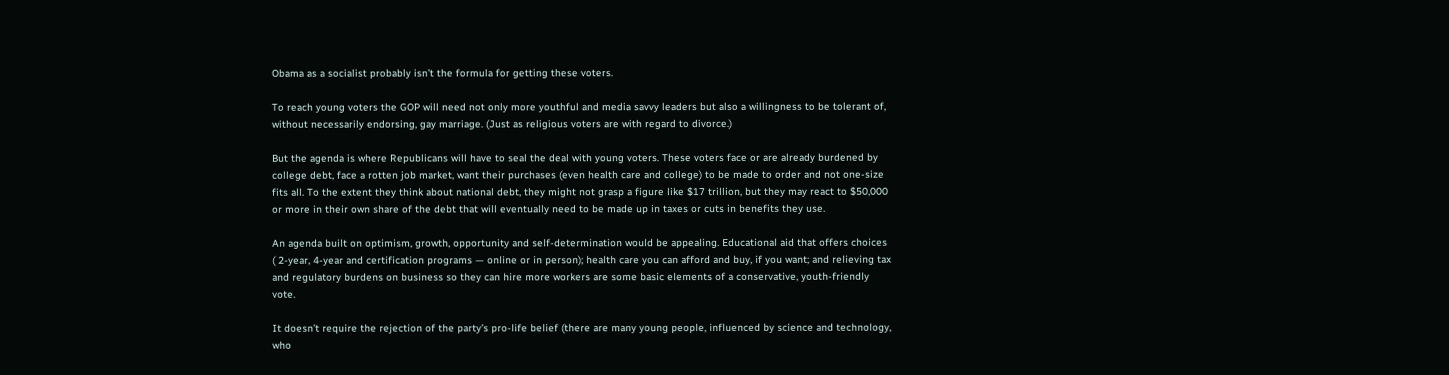Obama as a socialist probably isn’t the formula for getting these voters.

To reach young voters the GOP will need not only more youthful and media savvy leaders but also a willingness to be tolerant of, without necessarily endorsing, gay marriage. (Just as religious voters are with regard to divorce.)

But the agenda is where Republicans will have to seal the deal with young voters. These voters face or are already burdened by college debt, face a rotten job market, want their purchases (even health care and college) to be made to order and not one-size fits all. To the extent they think about national debt, they might not grasp a figure like $17 trillion, but they may react to $50,000 or more in their own share of the debt that will eventually need to be made up in taxes or cuts in benefits they use.

An agenda built on optimism, growth, opportunity and self-determination would be appealing. Educational aid that offers choices ( 2-year, 4-year and certification programs — online or in person); health care you can afford and buy, if you want; and relieving tax and regulatory burdens on business so they can hire more workers are some basic elements of a conservative, youth-friendly vote.

It doesn’t require the rejection of the party’s pro-life belief (there are many young people, influenced by science and technology, who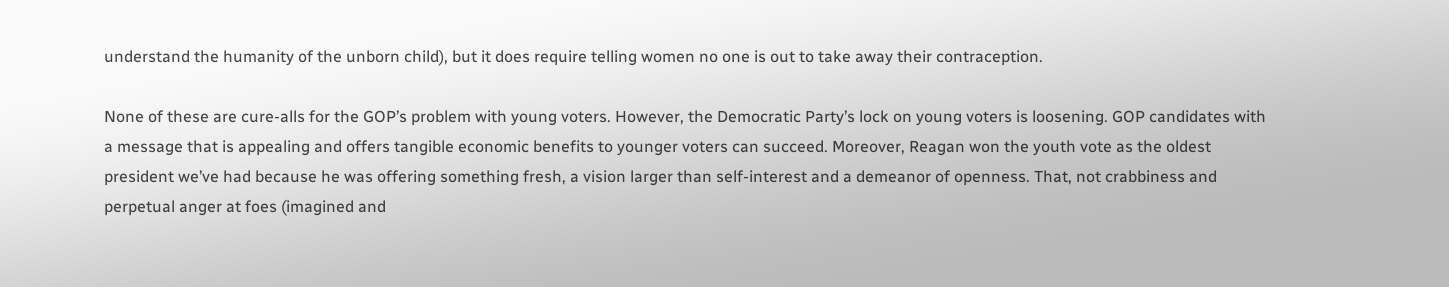understand the humanity of the unborn child), but it does require telling women no one is out to take away their contraception.

None of these are cure-alls for the GOP’s problem with young voters. However, the Democratic Party’s lock on young voters is loosening. GOP candidates with a message that is appealing and offers tangible economic benefits to younger voters can succeed. Moreover, Reagan won the youth vote as the oldest president we’ve had because he was offering something fresh, a vision larger than self-interest and a demeanor of openness. That, not crabbiness and perpetual anger at foes (imagined and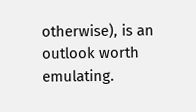otherwise), is an outlook worth emulating.